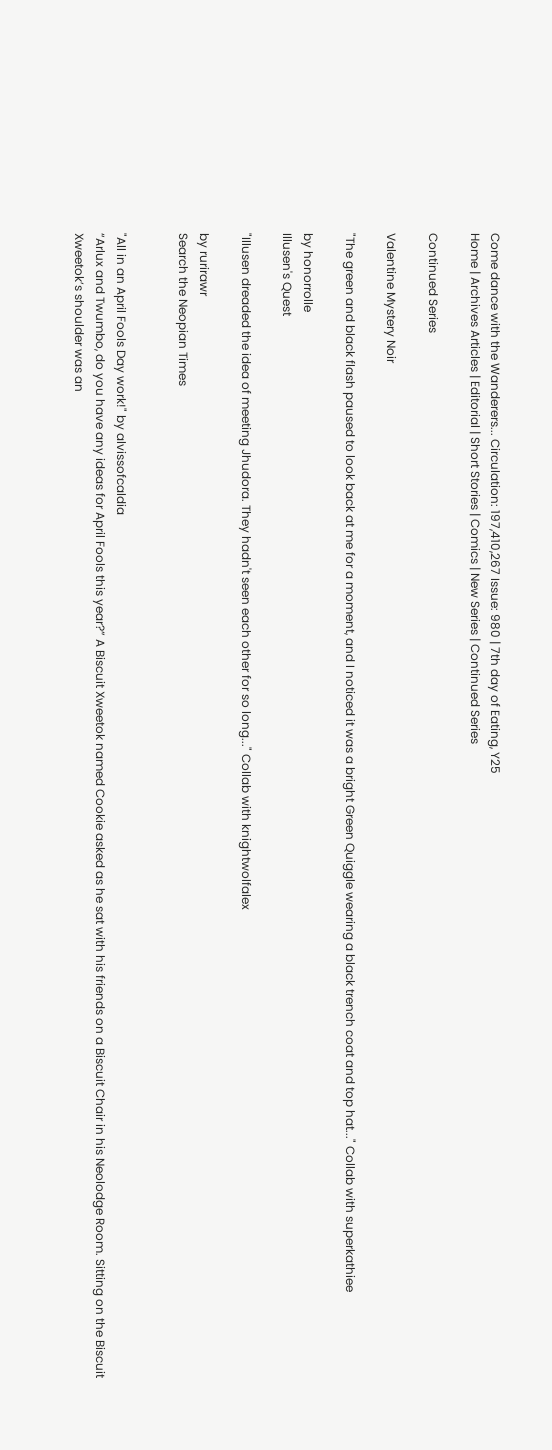Come dance with the Wanderers... Circulation: 197,410,267 Issue: 980 | 7th day of Eating, Y25
Home | Archives Articles | Editorial | Short Stories | Comics | New Series | Continued Series

Continued Series

Valentine Mystery Noir

"The green and black flash paused to look back at me for a moment, and I noticed it was a bright Green Quiggle wearing a black trench coat and top hat..." Collab with superkathiee

by honorrolle
Illusen's Quest

"Illusen dreaded the idea of meeting Jhudora. They hadn't seen each other for so long..." Collab with knightwolfalex

by rurirawr
Search the Neopian Times


"All in an April Fools Day work!" by alvissofcaldia
“Arlux and Twumbo, do you have any ideas for April Fools this year?” A Biscuit Xweetok named Cookie asked as he sat with his friends on a Biscuit Chair in his Neolodge Room. Sitting on the Biscuit Xweetok’s shoulder was an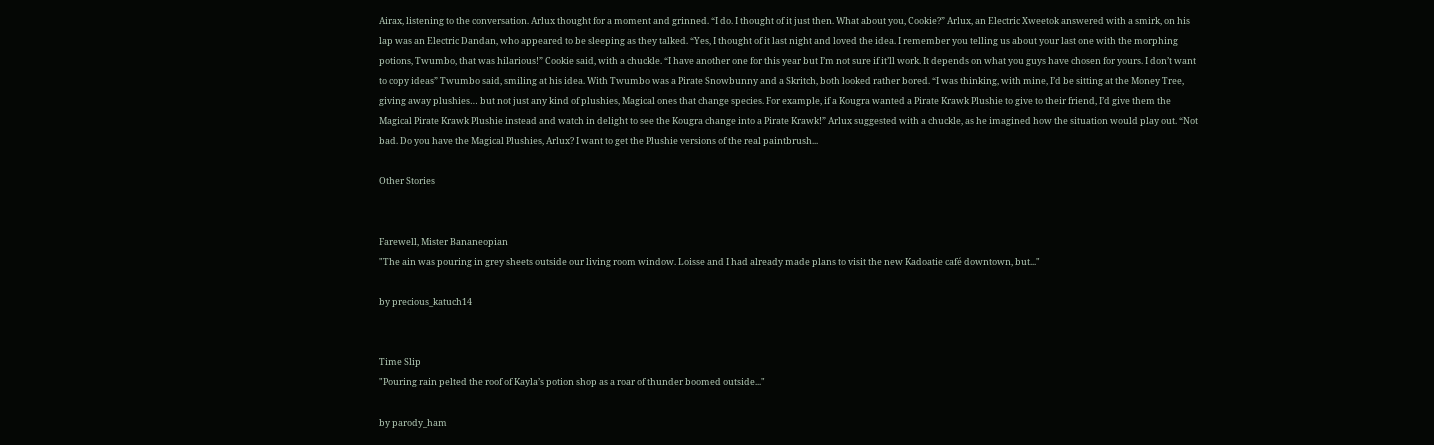Airax, listening to the conversation. Arlux thought for a moment and grinned. “I do. I thought of it just then. What about you, Cookie?” Arlux, an Electric Xweetok answered with a smirk, on his lap was an Electric Dandan, who appeared to be sleeping as they talked. “Yes, I thought of it last night and loved the idea. I remember you telling us about your last one with the morphing potions, Twumbo, that was hilarious!” Cookie said, with a chuckle. “I have another one for this year but I’m not sure if it’ll work. It depends on what you guys have chosen for yours. I don’t want to copy ideas” Twumbo said, smiling at his idea. With Twumbo was a Pirate Snowbunny and a Skritch, both looked rather bored. “I was thinking, with mine, I’d be sitting at the Money Tree, giving away plushies… but not just any kind of plushies, Magical ones that change species. For example, if a Kougra wanted a Pirate Krawk Plushie to give to their friend, I’d give them the Magical Pirate Krawk Plushie instead and watch in delight to see the Kougra change into a Pirate Krawk!” Arlux suggested with a chuckle, as he imagined how the situation would play out. “Not bad. Do you have the Magical Plushies, Arlux? I want to get the Plushie versions of the real paintbrush...

Other Stories


Farewell, Mister Bananeopian
"The ain was pouring in grey sheets outside our living room window. Loisse and I had already made plans to visit the new Kadoatie café downtown, but..."

by precious_katuch14


Time Slip
"Pouring rain pelted the roof of Kayla’s potion shop as a roar of thunder boomed outside..."

by parody_ham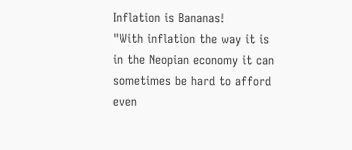Inflation is Bananas!
"With inflation the way it is in the Neopian economy it can sometimes be hard to afford even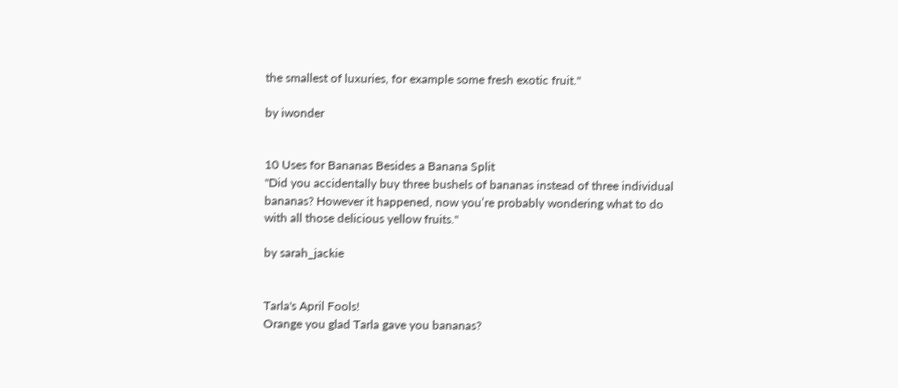the smallest of luxuries, for example some fresh exotic fruit."

by iwonder


10 Uses for Bananas Besides a Banana Split
"Did you accidentally buy three bushels of bananas instead of three individual bananas? However it happened, now you’re probably wondering what to do with all those delicious yellow fruits."

by sarah_jackie


Tarla's April Fools!
Orange you glad Tarla gave you bananas?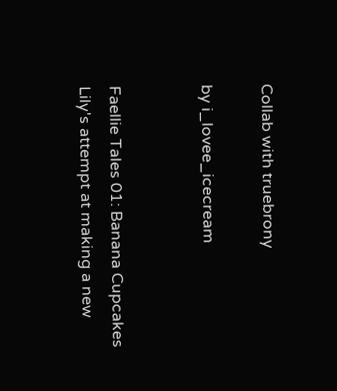Collab with truebrony

by i_lovee_icecream


Faellie Tales 01: Banana Cupcakes
Lily's attempt at making a new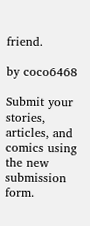friend.

by coco6468

Submit your stories, articles, and comics using the new submission form.